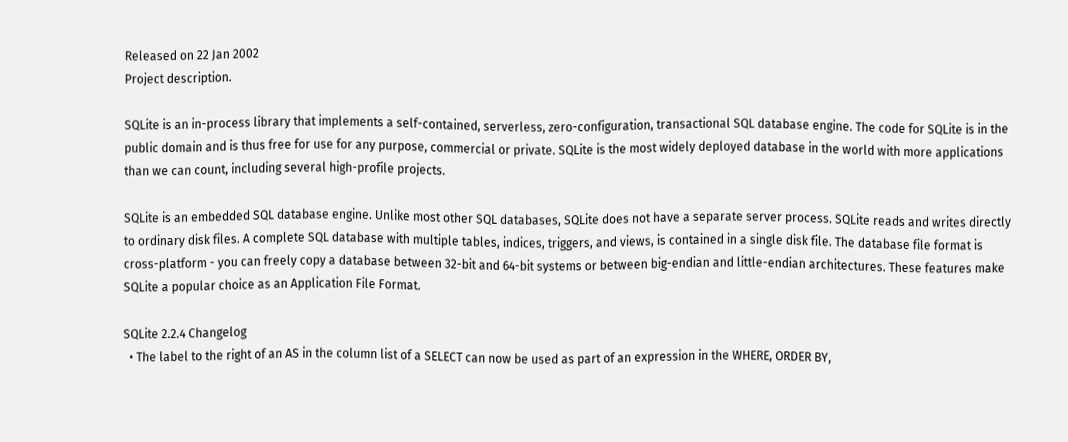Released on 22 Jan 2002
Project description.

SQLite is an in-process library that implements a self-contained, serverless, zero-configuration, transactional SQL database engine. The code for SQLite is in the public domain and is thus free for use for any purpose, commercial or private. SQLite is the most widely deployed database in the world with more applications than we can count, including several high-profile projects.

SQLite is an embedded SQL database engine. Unlike most other SQL databases, SQLite does not have a separate server process. SQLite reads and writes directly to ordinary disk files. A complete SQL database with multiple tables, indices, triggers, and views, is contained in a single disk file. The database file format is cross-platform - you can freely copy a database between 32-bit and 64-bit systems or between big-endian and little-endian architectures. These features make SQLite a popular choice as an Application File Format.

SQLite 2.2.4 Changelog
  • The label to the right of an AS in the column list of a SELECT can now be used as part of an expression in the WHERE, ORDER BY,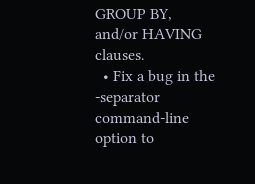GROUP BY, and/or HAVING clauses.
  • Fix a bug in the -separator command-line option to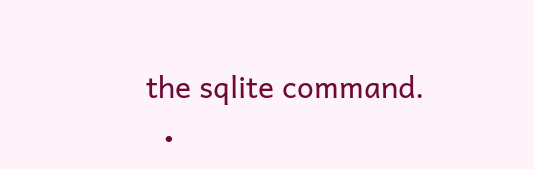the sqlite command.
  •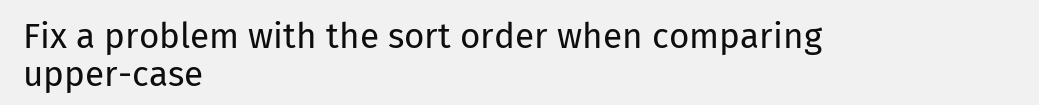Fix a problem with the sort order when comparing upper-case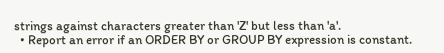strings against characters greater than 'Z' but less than 'a'.
  • Report an error if an ORDER BY or GROUP BY expression is constant.